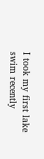I took my first lake swim recently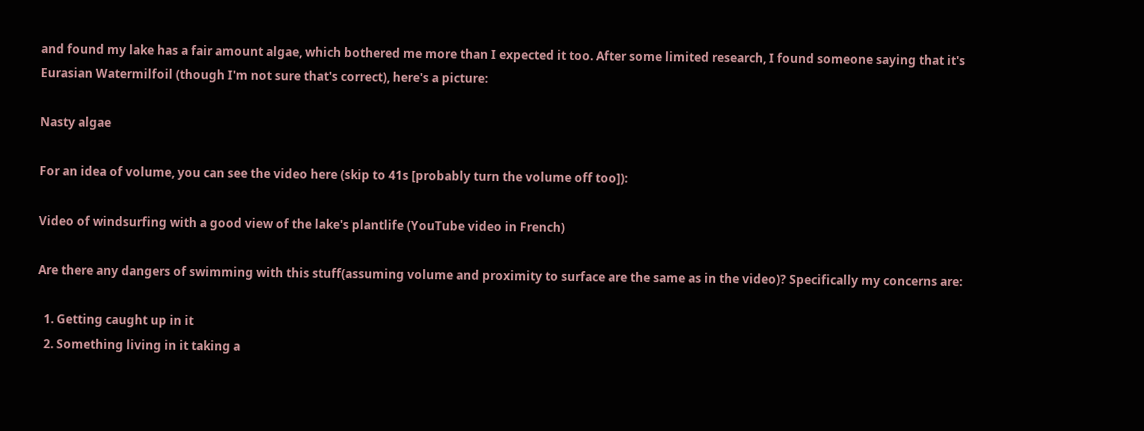and found my lake has a fair amount algae, which bothered me more than I expected it too. After some limited research, I found someone saying that it's Eurasian Watermilfoil (though I'm not sure that's correct), here's a picture:

Nasty algae

For an idea of volume, you can see the video here (skip to 41s [probably turn the volume off too]):

Video of windsurfing with a good view of the lake's plantlife (YouTube video in French)

Are there any dangers of swimming with this stuff(assuming volume and proximity to surface are the same as in the video)? Specifically my concerns are:

  1. Getting caught up in it
  2. Something living in it taking a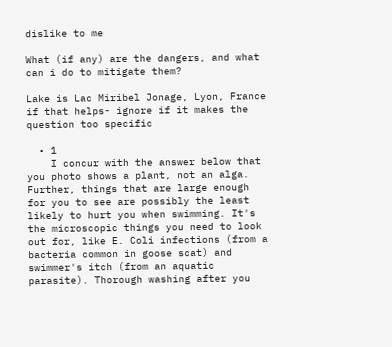dislike to me

What (if any) are the dangers, and what can i do to mitigate them?

Lake is Lac Miribel Jonage, Lyon, France if that helps- ignore if it makes the question too specific

  • 1
    I concur with the answer below that you photo shows a plant, not an alga. Further, things that are large enough for you to see are possibly the least likely to hurt you when swimming. It's the microscopic things you need to look out for, like E. Coli infections (from a bacteria common in goose scat) and swimmer's itch (from an aquatic parasite). Thorough washing after you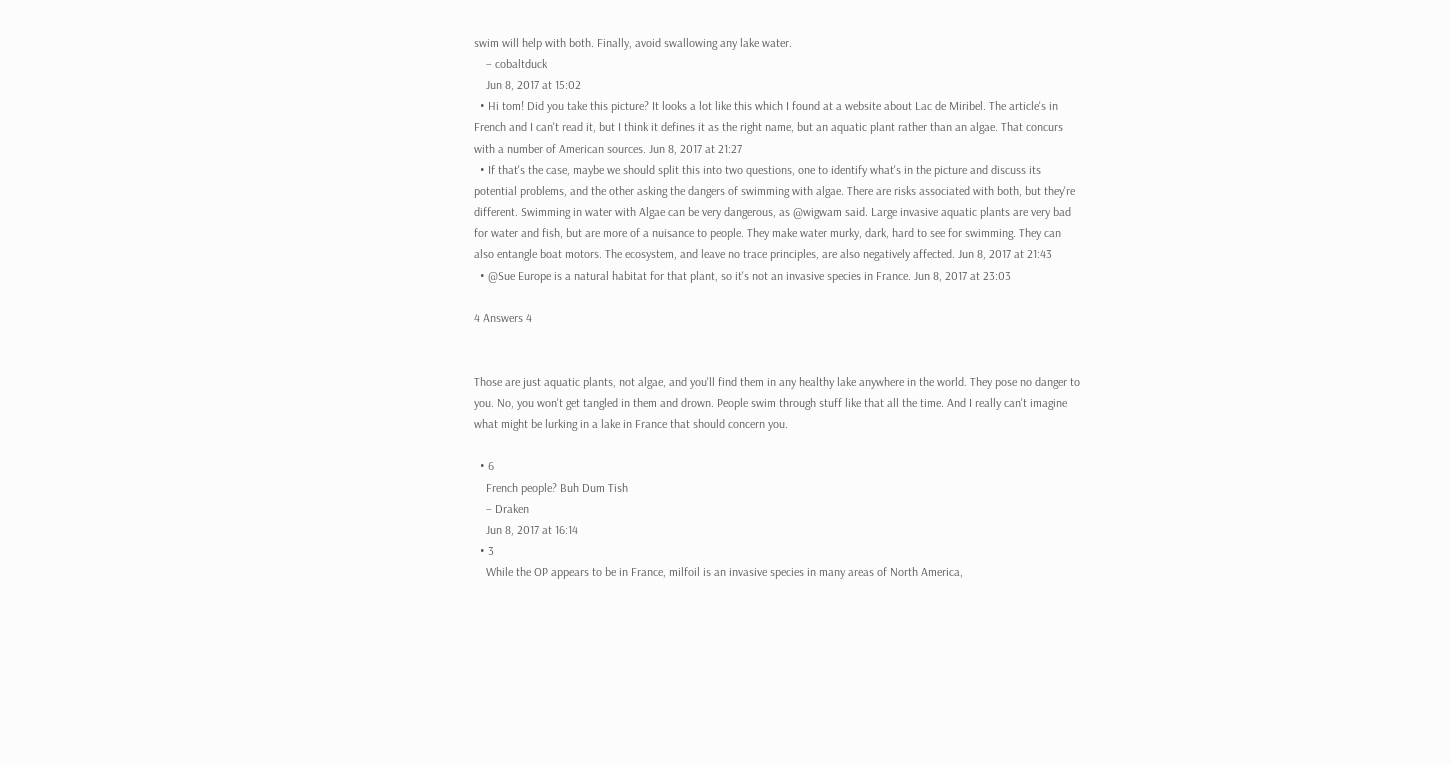swim will help with both. Finally, avoid swallowing any lake water.
    – cobaltduck
    Jun 8, 2017 at 15:02
  • Hi tom! Did you take this picture? It looks a lot like this which I found at a website about Lac de Miribel. The article's in French and I can't read it, but I think it defines it as the right name, but an aquatic plant rather than an algae. That concurs with a number of American sources. Jun 8, 2017 at 21:27
  • If that's the case, maybe we should split this into two questions, one to identify what's in the picture and discuss its potential problems, and the other asking the dangers of swimming with algae. There are risks associated with both, but they're different. Swimming in water with Algae can be very dangerous, as @wigwam said. Large invasive aquatic plants are very bad for water and fish, but are more of a nuisance to people. They make water murky, dark, hard to see for swimming. They can also entangle boat motors. The ecosystem, and leave no trace principles, are also negatively affected. Jun 8, 2017 at 21:43
  • @Sue Europe is a natural habitat for that plant, so it's not an invasive species in France. Jun 8, 2017 at 23:03

4 Answers 4


Those are just aquatic plants, not algae, and you'll find them in any healthy lake anywhere in the world. They pose no danger to you. No, you won't get tangled in them and drown. People swim through stuff like that all the time. And I really can't imagine what might be lurking in a lake in France that should concern you.

  • 6
    French people? Buh Dum Tish
    – Draken
    Jun 8, 2017 at 16:14
  • 3
    While the OP appears to be in France, milfoil is an invasive species in many areas of North America,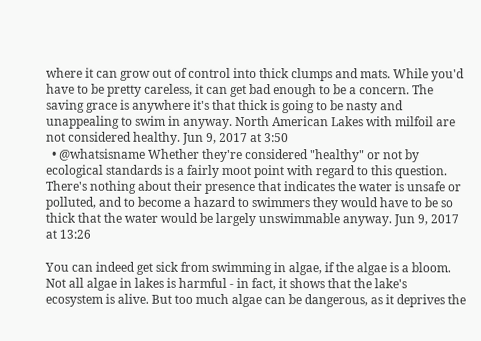where it can grow out of control into thick clumps and mats. While you'd have to be pretty careless, it can get bad enough to be a concern. The saving grace is anywhere it's that thick is going to be nasty and unappealing to swim in anyway. North American Lakes with milfoil are not considered healthy. Jun 9, 2017 at 3:50
  • @whatsisname Whether they're considered "healthy" or not by ecological standards is a fairly moot point with regard to this question. There's nothing about their presence that indicates the water is unsafe or polluted, and to become a hazard to swimmers they would have to be so thick that the water would be largely unswimmable anyway. Jun 9, 2017 at 13:26

You can indeed get sick from swimming in algae, if the algae is a bloom. Not all algae in lakes is harmful - in fact, it shows that the lake's ecosystem is alive. But too much algae can be dangerous, as it deprives the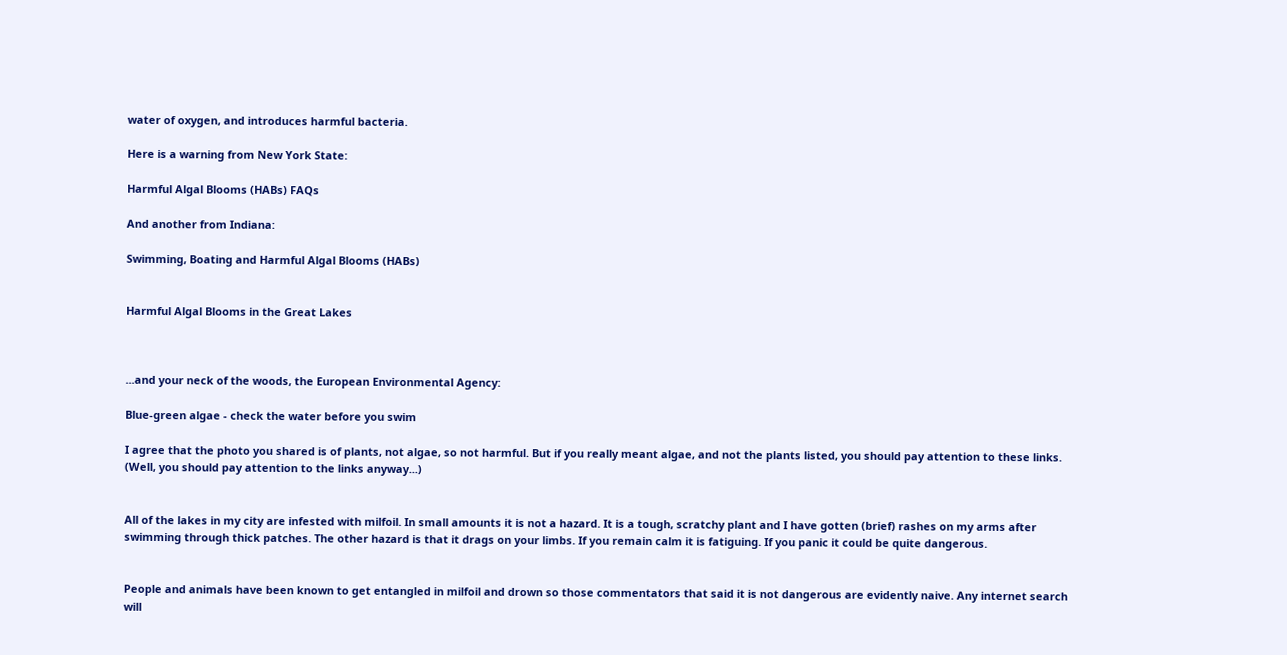water of oxygen, and introduces harmful bacteria.

Here is a warning from New York State:

Harmful Algal Blooms (HABs) FAQs

And another from Indiana:

Swimming, Boating and Harmful Algal Blooms (HABs)


Harmful Algal Blooms in the Great Lakes



...and your neck of the woods, the European Environmental Agency:

Blue-green algae - check the water before you swim

I agree that the photo you shared is of plants, not algae, so not harmful. But if you really meant algae, and not the plants listed, you should pay attention to these links. (Well, you should pay attention to the links anyway...)


All of the lakes in my city are infested with milfoil. In small amounts it is not a hazard. It is a tough, scratchy plant and I have gotten (brief) rashes on my arms after swimming through thick patches. The other hazard is that it drags on your limbs. If you remain calm it is fatiguing. If you panic it could be quite dangerous.


People and animals have been known to get entangled in milfoil and drown so those commentators that said it is not dangerous are evidently naive. Any internet search will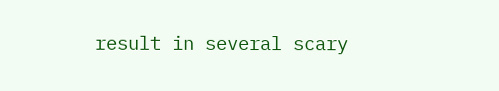result in several scary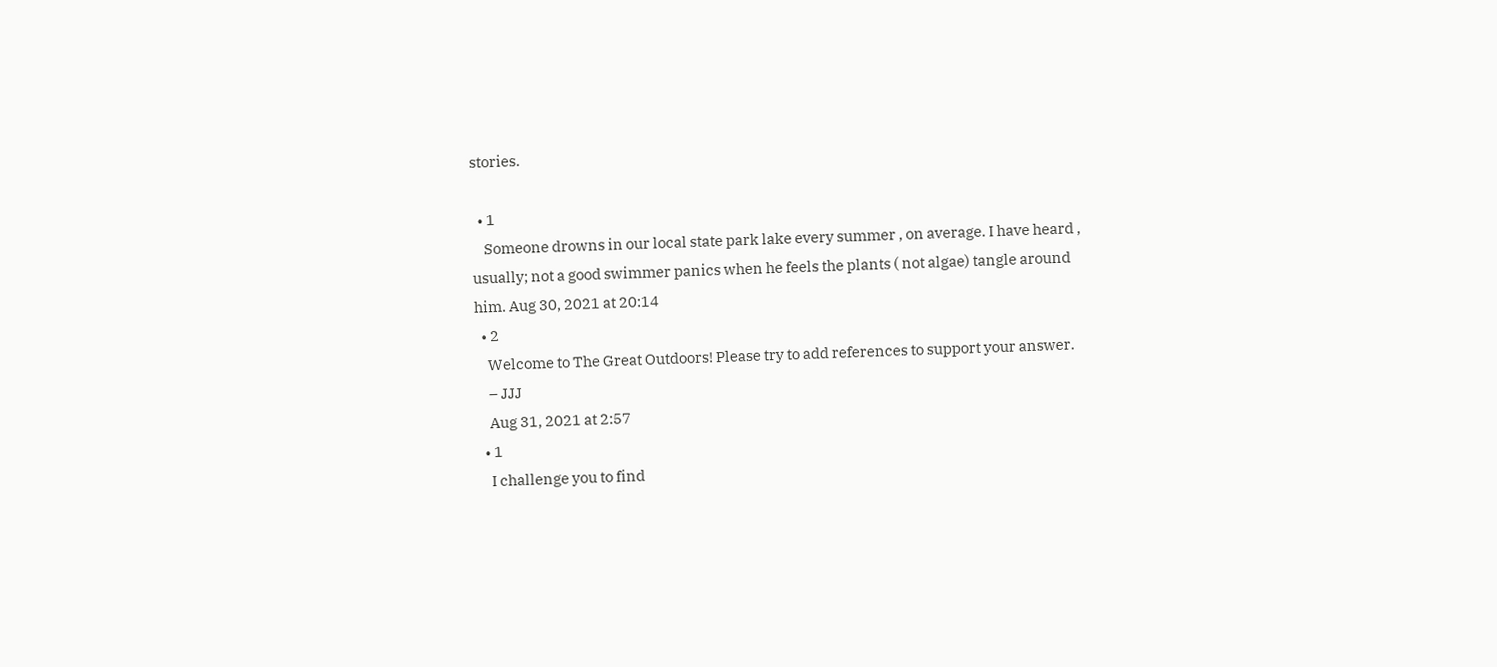stories.

  • 1
    Someone drowns in our local state park lake every summer , on average. I have heard , usually; not a good swimmer panics when he feels the plants ( not algae) tangle around him. Aug 30, 2021 at 20:14
  • 2
    Welcome to The Great Outdoors! Please try to add references to support your answer.
    – JJJ
    Aug 31, 2021 at 2:57
  • 1
    I challenge you to find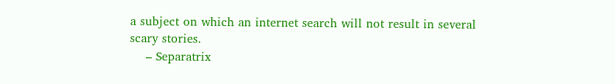a subject on which an internet search will not result in several scary stories.
    – Separatrix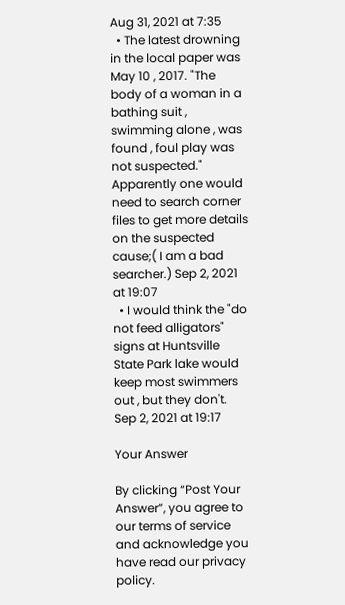Aug 31, 2021 at 7:35
  • The latest drowning in the local paper was May 10 , 2017. "The body of a woman in a bathing suit , swimming alone , was found , foul play was not suspected." Apparently one would need to search corner files to get more details on the suspected cause;( I am a bad searcher.) Sep 2, 2021 at 19:07
  • I would think the "do not feed alligators" signs at Huntsville State Park lake would keep most swimmers out , but they don't. Sep 2, 2021 at 19:17

Your Answer

By clicking “Post Your Answer”, you agree to our terms of service and acknowledge you have read our privacy policy.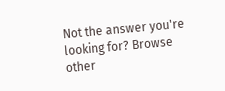Not the answer you're looking for? Browse other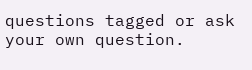questions tagged or ask your own question.